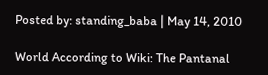Posted by: standing_baba | May 14, 2010

World According to Wiki: The Pantanal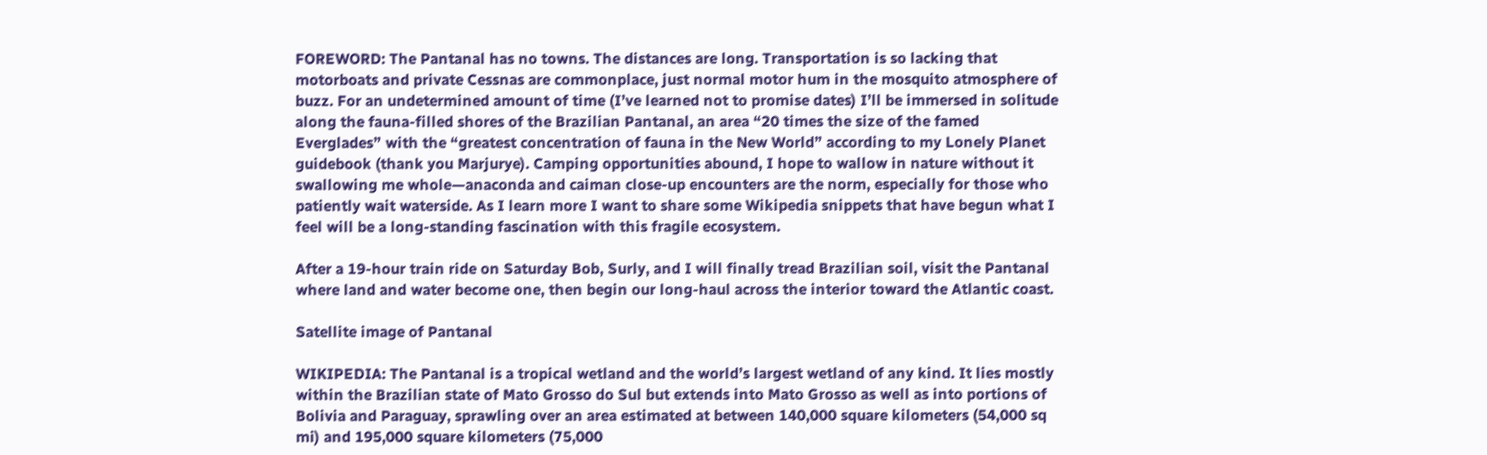FOREWORD: The Pantanal has no towns. The distances are long. Transportation is so lacking that motorboats and private Cessnas are commonplace, just normal motor hum in the mosquito atmosphere of buzz. For an undetermined amount of time (I’ve learned not to promise dates) I’ll be immersed in solitude along the fauna-filled shores of the Brazilian Pantanal, an area “20 times the size of the famed Everglades” with the “greatest concentration of fauna in the New World” according to my Lonely Planet guidebook (thank you Marjurye). Camping opportunities abound, I hope to wallow in nature without it swallowing me whole—anaconda and caiman close-up encounters are the norm, especially for those who patiently wait waterside. As I learn more I want to share some Wikipedia snippets that have begun what I feel will be a long-standing fascination with this fragile ecosystem.

After a 19-hour train ride on Saturday Bob, Surly, and I will finally tread Brazilian soil, visit the Pantanal where land and water become one, then begin our long-haul across the interior toward the Atlantic coast.

Satellite image of Pantanal

WIKIPEDIA: The Pantanal is a tropical wetland and the world’s largest wetland of any kind. It lies mostly within the Brazilian state of Mato Grosso do Sul but extends into Mato Grosso as well as into portions of Bolivia and Paraguay, sprawling over an area estimated at between 140,000 square kilometers (54,000 sq mi) and 195,000 square kilometers (75,000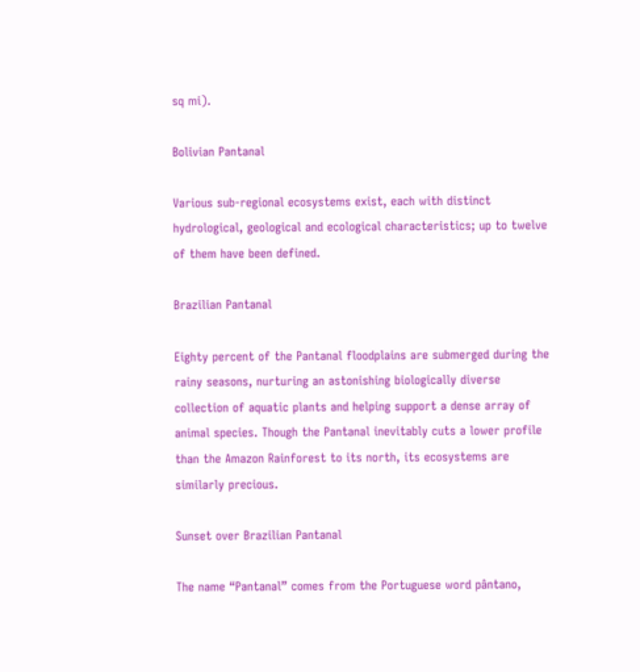sq mi).

Bolivian Pantanal

Various sub-regional ecosystems exist, each with distinct hydrological, geological and ecological characteristics; up to twelve of them have been defined.

Brazilian Pantanal

Eighty percent of the Pantanal floodplains are submerged during the rainy seasons, nurturing an astonishing biologically diverse collection of aquatic plants and helping support a dense array of animal species. Though the Pantanal inevitably cuts a lower profile than the Amazon Rainforest to its north, its ecosystems are similarly precious.

Sunset over Brazilian Pantanal

The name “Pantanal” comes from the Portuguese word pântano,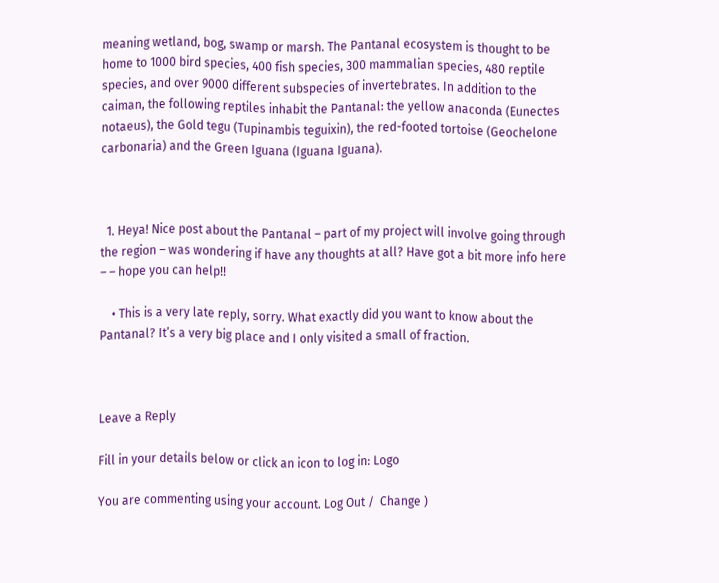meaning wetland, bog, swamp or marsh. The Pantanal ecosystem is thought to be home to 1000 bird species, 400 fish species, 300 mammalian species, 480 reptile species, and over 9000 different subspecies of invertebrates. In addition to the caiman, the following reptiles inhabit the Pantanal: the yellow anaconda (Eunectes notaeus), the Gold tegu (Tupinambis teguixin), the red-footed tortoise (Geochelone carbonaria) and the Green Iguana (Iguana Iguana).



  1. Heya! Nice post about the Pantanal – part of my project will involve going through the region – was wondering if have any thoughts at all? Have got a bit more info here – – hope you can help!!

    • This is a very late reply, sorry. What exactly did you want to know about the Pantanal? It’s a very big place and I only visited a small of fraction.



Leave a Reply

Fill in your details below or click an icon to log in: Logo

You are commenting using your account. Log Out /  Change )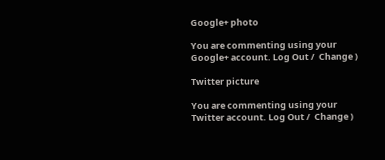Google+ photo

You are commenting using your Google+ account. Log Out /  Change )

Twitter picture

You are commenting using your Twitter account. Log Out /  Change )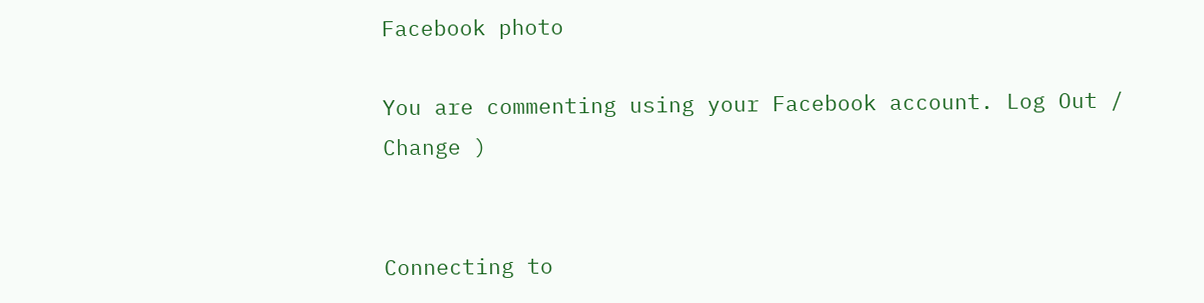Facebook photo

You are commenting using your Facebook account. Log Out /  Change )


Connecting to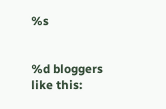%s


%d bloggers like this: